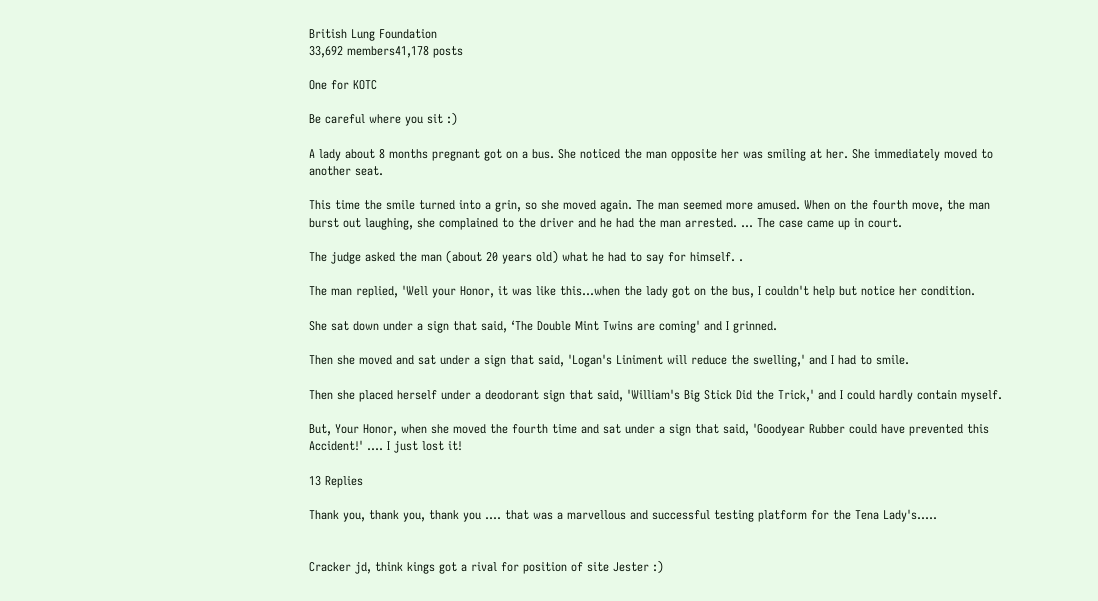British Lung Foundation
33,692 members41,178 posts

One for KOTC

Be careful where you sit :)

A lady about 8 months pregnant got on a bus. She noticed the man opposite her was smiling at her. She immediately moved to another seat.

This time the smile turned into a grin, so she moved again. The man seemed more amused. When on the fourth move, the man burst out laughing, she complained to the driver and he had the man arrested. ... The case came up in court.

The judge asked the man (about 20 years old) what he had to say for himself. .

The man replied, 'Well your Honor, it was like this...when the lady got on the bus, I couldn't help but notice her condition.

She sat down under a sign that said, ‘The Double Mint Twins are coming' and I grinned.

Then she moved and sat under a sign that said, 'Logan's Liniment will reduce the swelling,' and I had to smile.

Then she placed herself under a deodorant sign that said, 'William's Big Stick Did the Trick,' and I could hardly contain myself.

But, Your Honor, when she moved the fourth time and sat under a sign that said, 'Goodyear Rubber could have prevented this Accident!' .... I just lost it!

13 Replies

Thank you, thank you, thank you .... that was a marvellous and successful testing platform for the Tena Lady's.....


Cracker jd, think kings got a rival for position of site Jester :)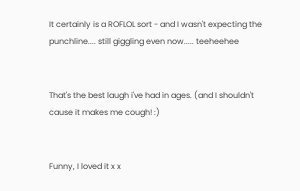It certainly is a ROFLOL sort - and I wasn't expecting the punchline.... still giggling even now..... teeheehee


That's the best laugh i've had in ages. (and I shouldn't cause it makes me cough! :)


Funny, I loved it x x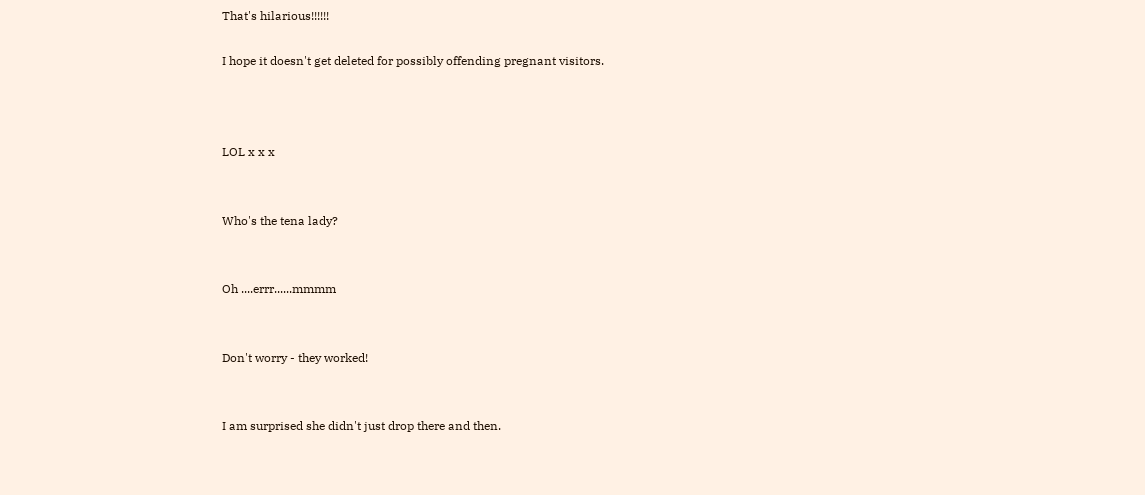That's hilarious!!!!!!

I hope it doesn't get deleted for possibly offending pregnant visitors.



LOL x x x


Who's the tena lady?


Oh ....errr......mmmm


Don't worry - they worked!


I am surprised she didn't just drop there and then.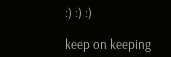:) :) :)

keep on keeping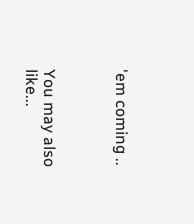'em coming ..



You may also like...